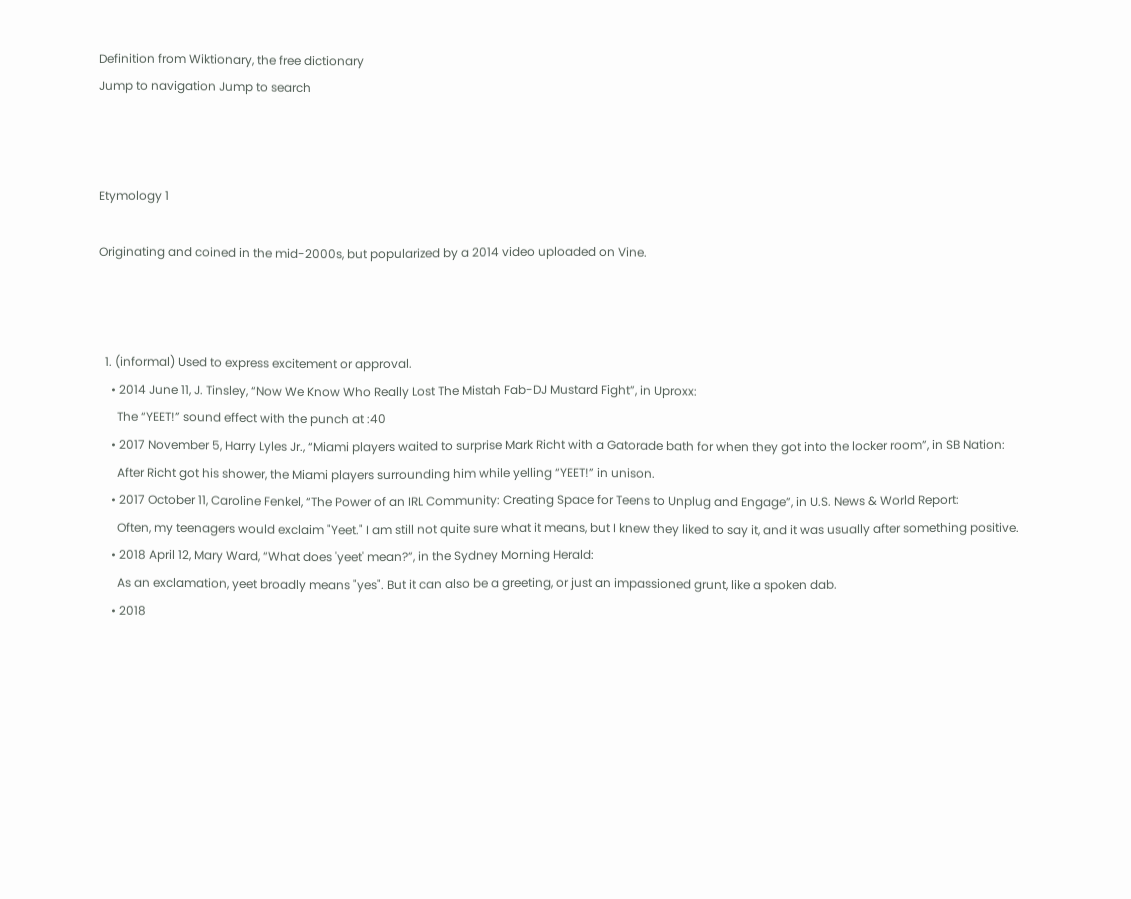Definition from Wiktionary, the free dictionary
Jump to navigation Jump to search



Etymology 1

Originating and coined in the mid-2000s, but popularized by a 2014 video uploaded on Vine.



  1. (informal) Used to express excitement or approval.
    • 2014 June 11, J. Tinsley, “Now We Know Who Really Lost The Mistah Fab-DJ Mustard Fight”, in Uproxx:
      The “YEET!” sound effect with the punch at :40
    • 2017 November 5, Harry Lyles Jr., “Miami players waited to surprise Mark Richt with a Gatorade bath for when they got into the locker room”, in SB Nation:
      After Richt got his shower, the Miami players surrounding him while yelling “YEET!” in unison.
    • 2017 October 11, Caroline Fenkel, “The Power of an IRL Community: Creating Space for Teens to Unplug and Engage”, in U.S. News & World Report:
      Often, my teenagers would exclaim "Yeet." I am still not quite sure what it means, but I knew they liked to say it, and it was usually after something positive.
    • 2018 April 12, Mary Ward, “What does 'yeet' mean?”, in the Sydney Morning Herald:
      As an exclamation, yeet broadly means "yes". But it can also be a greeting, or just an impassioned grunt, like a spoken dab.
    • 2018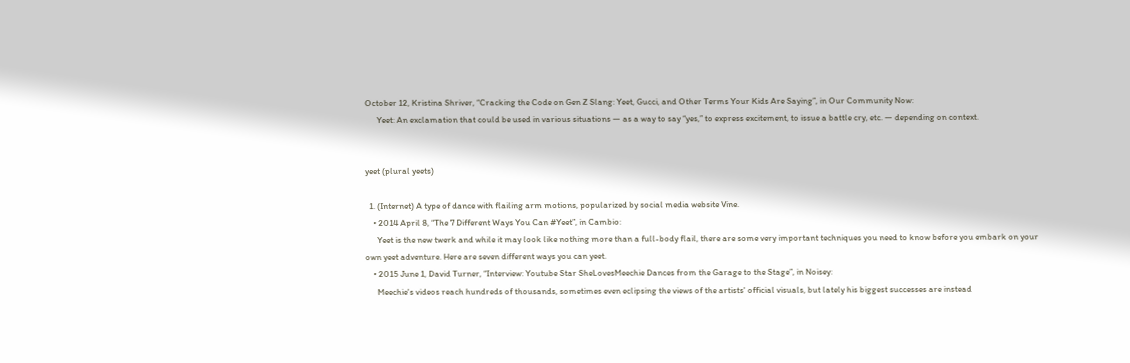October 12, Kristina Shriver, “Cracking the Code on Gen Z Slang: Yeet, Gucci, and Other Terms Your Kids Are Saying”, in Our Community Now:
      Yeet: An exclamation that could be used in various situations — as a way to say “yes,” to express excitement, to issue a battle cry, etc. — depending on context.


yeet (plural yeets)

  1. (Internet) A type of dance with flailing arm motions, popularized by social media website Vine.
    • 2014 April 8, “The 7 Different Ways You Can #Yeet”, in Cambio:
      Yeet is the new twerk and while it may look like nothing more than a full-body flail, there are some very important techniques you need to know before you embark on your own yeet adventure. Here are seven different ways you can yeet.
    • 2015 June 1, David Turner, “Interview: Youtube Star SheLovesMeechie Dances from the Garage to the Stage”, in Noisey:
      Meechie's videos reach hundreds of thousands, sometimes even eclipsing the views of the artists' official visuals, but lately his biggest successes are instead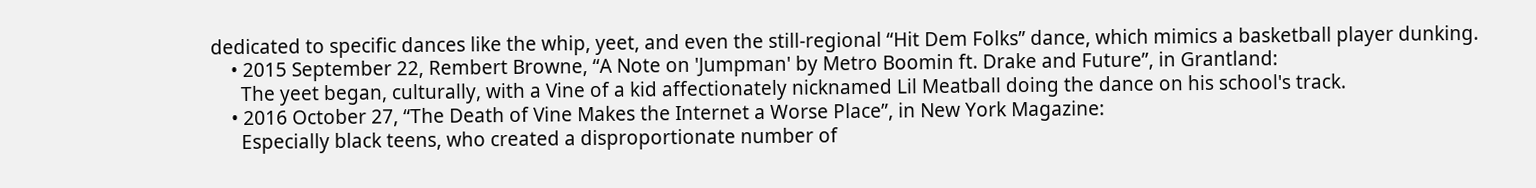dedicated to specific dances like the whip, yeet, and even the still-regional “Hit Dem Folks” dance, which mimics a basketball player dunking.
    • 2015 September 22, Rembert Browne, “A Note on 'Jumpman' by Metro Boomin ft. Drake and Future”, in Grantland:
      The yeet began, culturally, with a Vine of a kid affectionately nicknamed Lil Meatball doing the dance on his school's track.
    • 2016 October 27, “The Death of Vine Makes the Internet a Worse Place”, in New York Magazine:
      Especially black teens, who created a disproportionate number of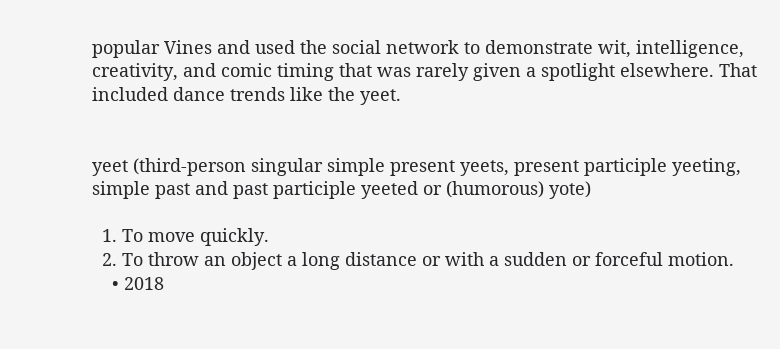popular Vines and used the social network to demonstrate wit, intelligence, creativity, and comic timing that was rarely given a spotlight elsewhere. That included dance trends like the yeet.


yeet (third-person singular simple present yeets, present participle yeeting, simple past and past participle yeeted or (humorous) yote)

  1. To move quickly.
  2. To throw an object a long distance or with a sudden or forceful motion.
    • 2018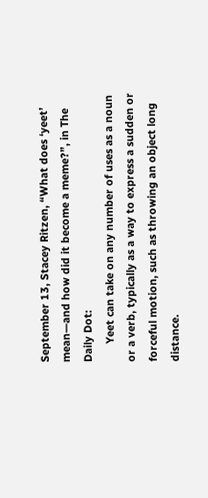September 13, Stacey Ritzen, “What does ‘yeet’ mean—and how did it become a meme?”, in The Daily Dot:
      Yeet can take on any number of uses as a noun or a verb, typically as a way to express a sudden or forceful motion, such as throwing an object long distance.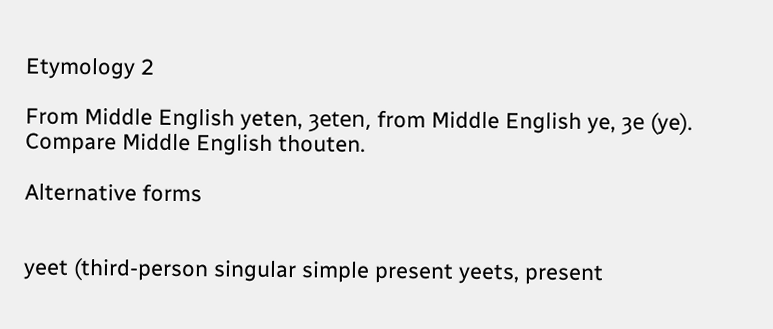Etymology 2

From Middle English yeten, ȝeten, from Middle English ye, ȝe (ye). Compare Middle English thouten.

Alternative forms


yeet (third-person singular simple present yeets, present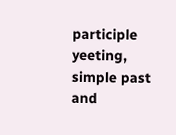participle yeeting, simple past and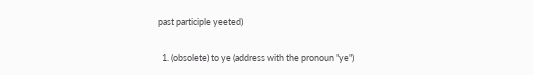past participle yeeted)

  1. (obsolete) to ye (address with the pronoun "ye")